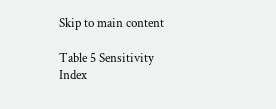Skip to main content

Table 5 Sensitivity Index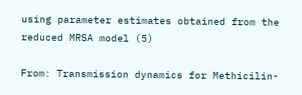using parameter estimates obtained from the reduced MRSA model (5)

From: Transmission dynamics for Methicilin-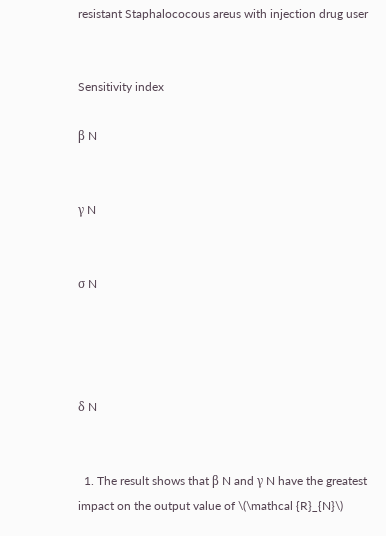resistant Staphalococous areus with injection drug user


Sensitivity index

β N


γ N


σ N




δ N


  1. The result shows that β N and γ N have the greatest impact on the output value of \(\mathcal {R}_{N}\)